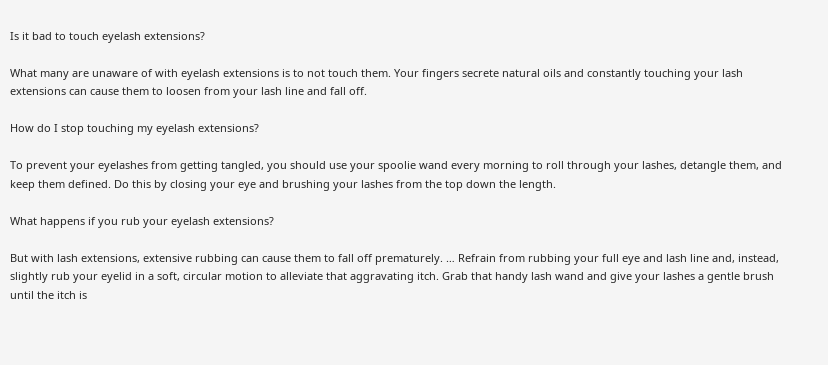Is it bad to touch eyelash extensions?

What many are unaware of with eyelash extensions is to not touch them. Your fingers secrete natural oils and constantly touching your lash extensions can cause them to loosen from your lash line and fall off.

How do I stop touching my eyelash extensions?

To prevent your eyelashes from getting tangled, you should use your spoolie wand every morning to roll through your lashes, detangle them, and keep them defined. Do this by closing your eye and brushing your lashes from the top down the length.

What happens if you rub your eyelash extensions?

But with lash extensions, extensive rubbing can cause them to fall off prematurely. … Refrain from rubbing your full eye and lash line and, instead, slightly rub your eyelid in a soft, circular motion to alleviate that aggravating itch. Grab that handy lash wand and give your lashes a gentle brush until the itch is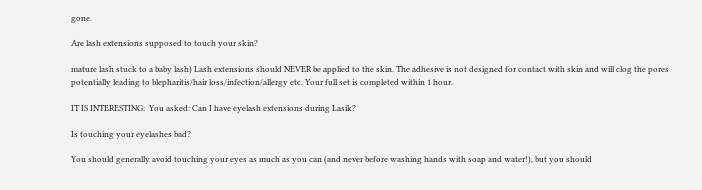gone.

Are lash extensions supposed to touch your skin?

mature lash stuck to a baby lash) Lash extensions should NEVER be applied to the skin. The adhesive is not designed for contact with skin and will clog the pores potentially leading to blepharitis/hair loss/infection/allergy etc. Your full set is completed within 1 hour.

IT IS INTERESTING:  You asked: Can I have eyelash extensions during Lasik?

Is touching your eyelashes bad?

You should generally avoid touching your eyes as much as you can (and never before washing hands with soap and water!), but you should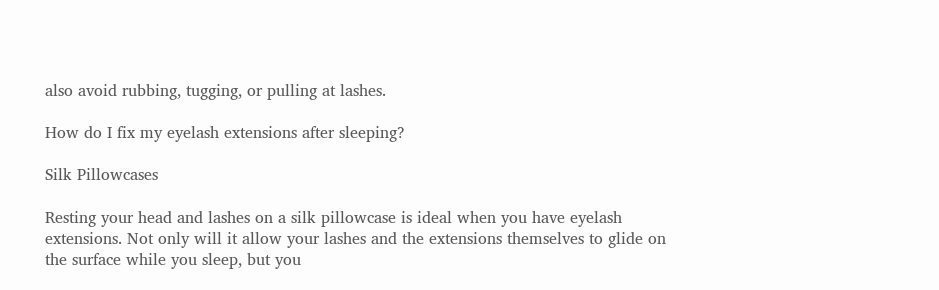also avoid rubbing, tugging, or pulling at lashes.

How do I fix my eyelash extensions after sleeping?

Silk Pillowcases

Resting your head and lashes on a silk pillowcase is ideal when you have eyelash extensions. Not only will it allow your lashes and the extensions themselves to glide on the surface while you sleep, but you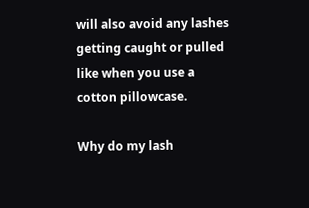will also avoid any lashes getting caught or pulled like when you use a cotton pillowcase.

Why do my lash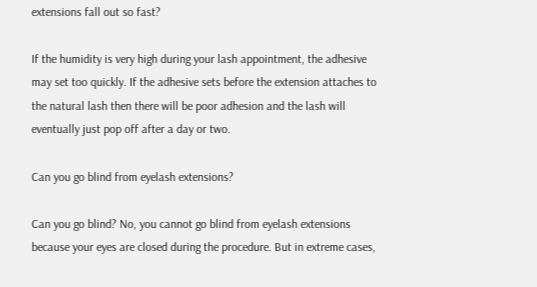extensions fall out so fast?

If the humidity is very high during your lash appointment, the adhesive may set too quickly. If the adhesive sets before the extension attaches to the natural lash then there will be poor adhesion and the lash will eventually just pop off after a day or two.

Can you go blind from eyelash extensions?

Can you go blind? No, you cannot go blind from eyelash extensions because your eyes are closed during the procedure. But in extreme cases,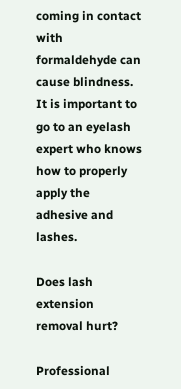coming in contact with formaldehyde can cause blindness. It is important to go to an eyelash expert who knows how to properly apply the adhesive and lashes.

Does lash extension removal hurt?

Professional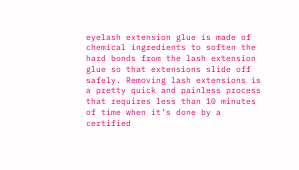eyelash extension glue is made of chemical ingredients to soften the hard bonds from the lash extension glue so that extensions slide off safely. Removing lash extensions is a pretty quick and painless process that requires less than 10 minutes of time when it’s done by a certified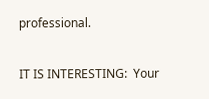professional.

IT IS INTERESTING:  Your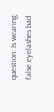question: Is wearing false eyelashes bad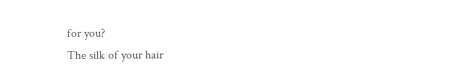for you?
The silk of your hair